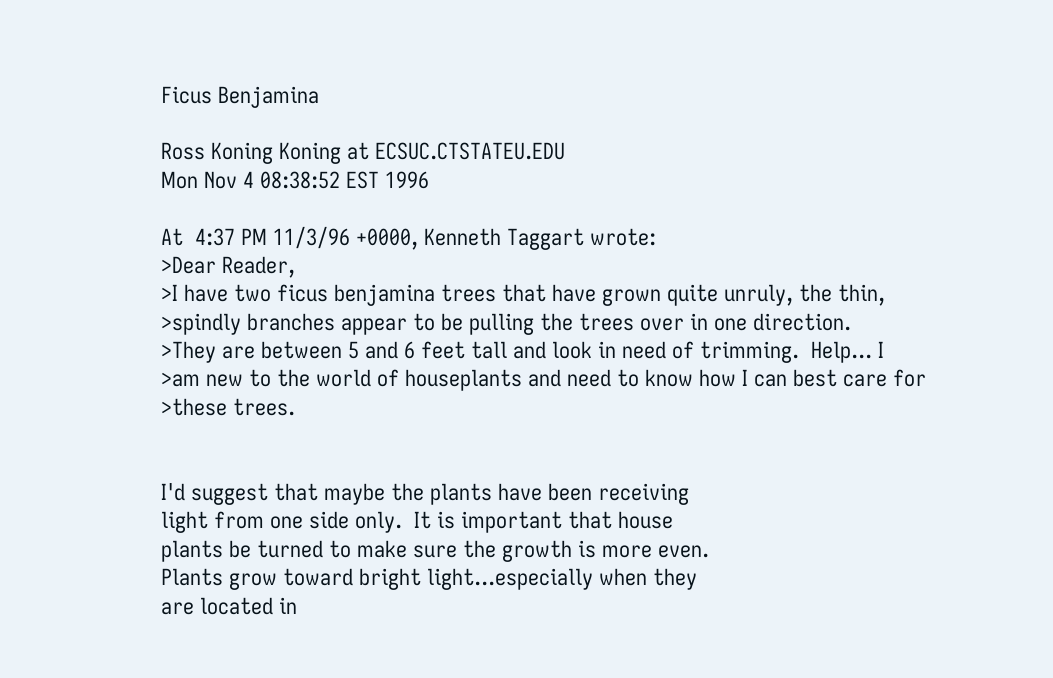Ficus Benjamina

Ross Koning Koning at ECSUC.CTSTATEU.EDU
Mon Nov 4 08:38:52 EST 1996

At  4:37 PM 11/3/96 +0000, Kenneth Taggart wrote:
>Dear Reader,
>I have two ficus benjamina trees that have grown quite unruly, the thin,
>spindly branches appear to be pulling the trees over in one direction.
>They are between 5 and 6 feet tall and look in need of trimming.  Help... I
>am new to the world of houseplants and need to know how I can best care for
>these trees.


I'd suggest that maybe the plants have been receiving
light from one side only.  It is important that house
plants be turned to make sure the growth is more even.
Plants grow toward bright light...especially when they
are located in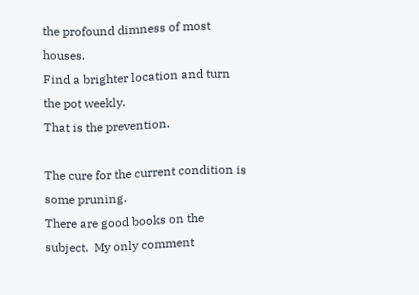the profound dimness of most houses.
Find a brighter location and turn the pot weekly.
That is the prevention.

The cure for the current condition is some pruning.
There are good books on the subject.  My only comment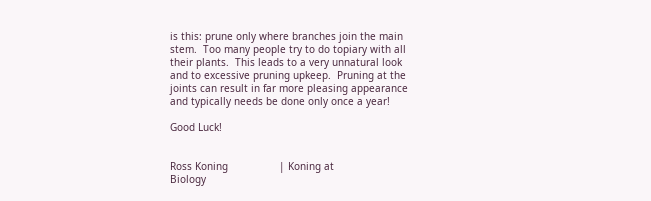is this: prune only where branches join the main
stem.  Too many people try to do topiary with all
their plants.  This leads to a very unnatural look
and to excessive pruning upkeep.  Pruning at the
joints can result in far more pleasing appearance
and typically needs be done only once a year!

Good Luck!


Ross Koning                 | Koning at
Biology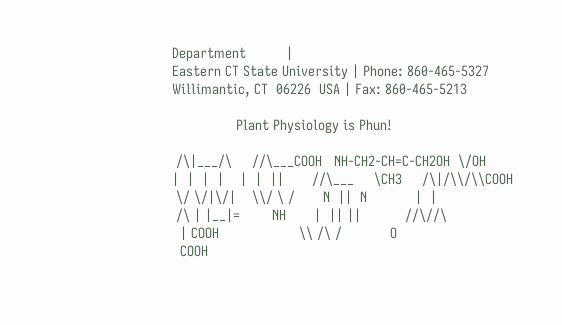Department          |
Eastern CT State University | Phone: 860-465-5327
Willimantic, CT  06226  USA | Fax: 860-465-5213

                Plant Physiology is Phun!

 /\|___/\     //\___COOH   NH-CH2-CH=C-CH2OH  \/OH
|  |  |  |    |  |  ||       //\___     \CH3     /\|/\\/\\COOH
 \/ \/|\/|    \\/ \ /       N  ||  N            |  |
 /\ | |__|=        NH       |  || ||           //\//\
  | COOH                    \\ /\ /            O
  COOH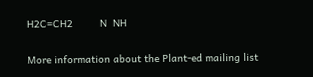H2C=CH2         N  NH

More information about the Plant-ed mailing list